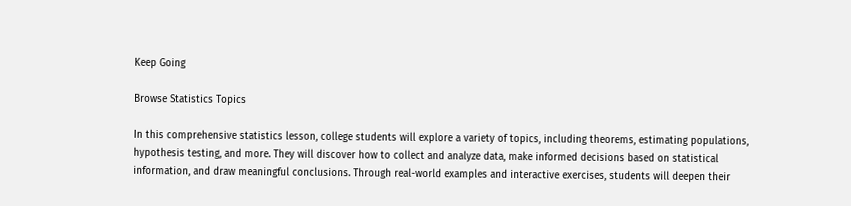Keep Going

Browse Statistics Topics

In this comprehensive statistics lesson, college students will explore a variety of topics, including theorems, estimating populations, hypothesis testing, and more. They will discover how to collect and analyze data, make informed decisions based on statistical information, and draw meaningful conclusions. Through real-world examples and interactive exercises, students will deepen their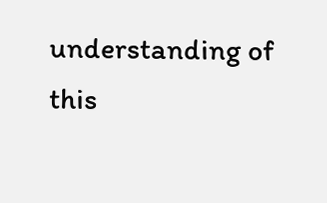understanding of this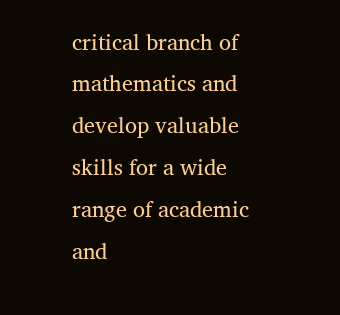critical branch of mathematics and develop valuable skills for a wide range of academic and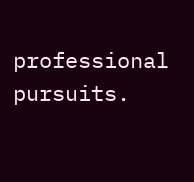professional pursuits.